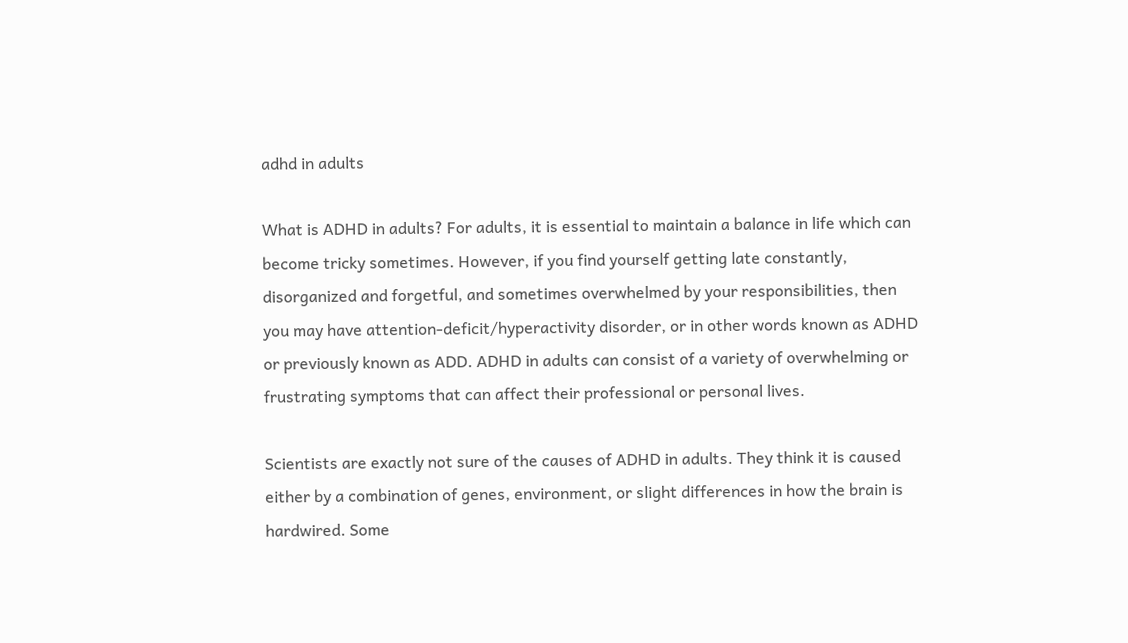adhd in adults

What is ADHD in adults? For adults, it is essential to maintain a balance in life which can become tricky sometimes. However, if you find yourself getting late constantly, disorganized and forgetful, and sometimes overwhelmed by your responsibilities, then you may have attention-deficit/hyperactivity disorder, or in other words known as ADHD or previously known as ADD. ADHD in adults can consist of a variety of overwhelming or frustrating symptoms that can affect their professional or personal lives.

Scientists are exactly not sure of the causes of ADHD in adults. They think it is caused either by a combination of genes, environment, or slight differences in how the brain is hardwired. Some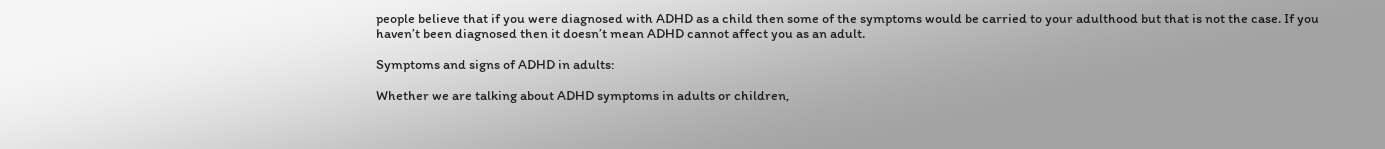people believe that if you were diagnosed with ADHD as a child then some of the symptoms would be carried to your adulthood but that is not the case. If you haven’t been diagnosed then it doesn’t mean ADHD cannot affect you as an adult.

Symptoms and signs of ADHD in adults:

Whether we are talking about ADHD symptoms in adults or children,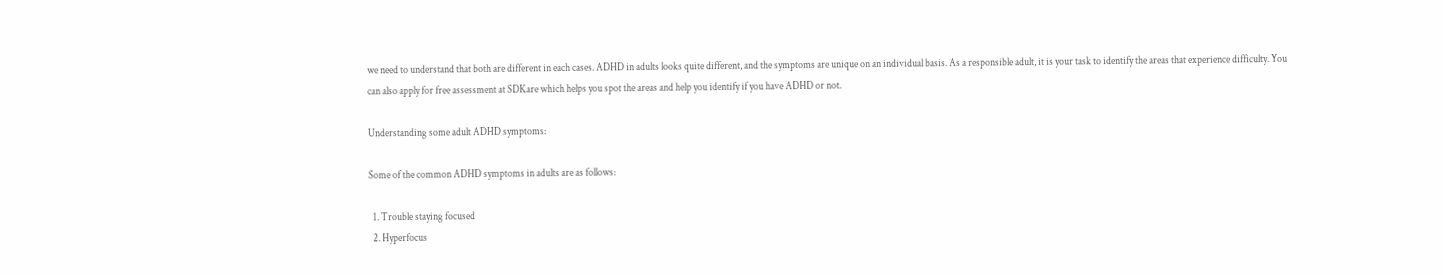we need to understand that both are different in each cases. ADHD in adults looks quite different, and the symptoms are unique on an individual basis. As a responsible adult, it is your task to identify the areas that experience difficulty. You can also apply for free assessment at SDKare which helps you spot the areas and help you identify if you have ADHD or not.

Understanding some adult ADHD symptoms:

Some of the common ADHD symptoms in adults are as follows:

  1. Trouble staying focused
  2. Hyperfocus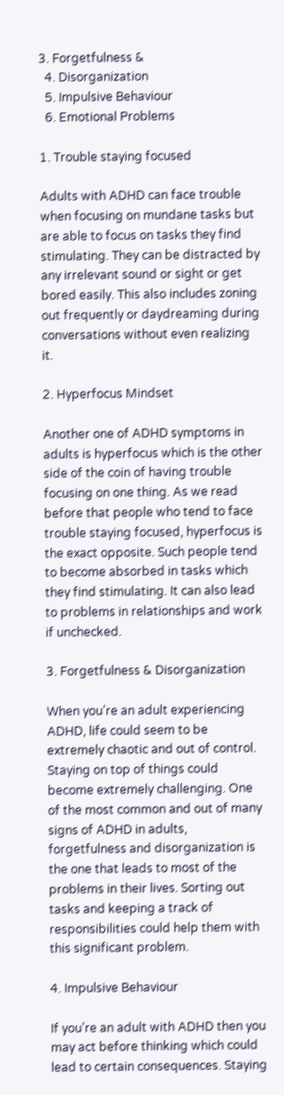3. Forgetfulness &
  4. Disorganization
  5. Impulsive Behaviour
  6. Emotional Problems

1. Trouble staying focused

Adults with ADHD can face trouble when focusing on mundane tasks but are able to focus on tasks they find stimulating. They can be distracted by any irrelevant sound or sight or get bored easily. This also includes zoning out frequently or daydreaming during conversations without even realizing it.

2. Hyperfocus Mindset

Another one of ADHD symptoms in adults is hyperfocus which is the other side of the coin of having trouble focusing on one thing. As we read before that people who tend to face trouble staying focused, hyperfocus is the exact opposite. Such people tend to become absorbed in tasks which they find stimulating. It can also lead to problems in relationships and work if unchecked.

3. Forgetfulness & Disorganization

When you’re an adult experiencing ADHD, life could seem to be extremely chaotic and out of control. Staying on top of things could become extremely challenging. One of the most common and out of many signs of ADHD in adults, forgetfulness and disorganization is the one that leads to most of the problems in their lives. Sorting out tasks and keeping a track of responsibilities could help them with this significant problem.

4. Impulsive Behaviour

If you’re an adult with ADHD then you may act before thinking which could lead to certain consequences. Staying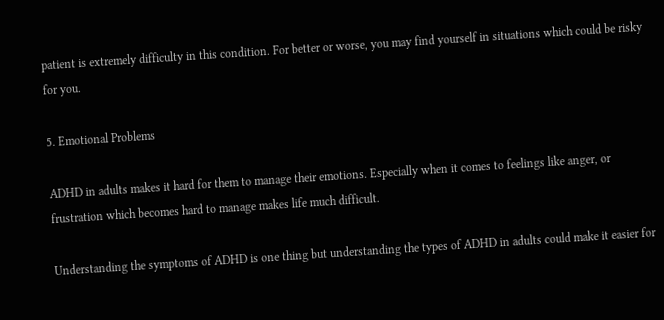patient is extremely difficulty in this condition. For better or worse, you may find yourself in situations which could be risky for you.

5. Emotional Problems

ADHD in adults makes it hard for them to manage their emotions. Especially when it comes to feelings like anger, or frustration which becomes hard to manage makes life much difficult.

Understanding the symptoms of ADHD is one thing but understanding the types of ADHD in adults could make it easier for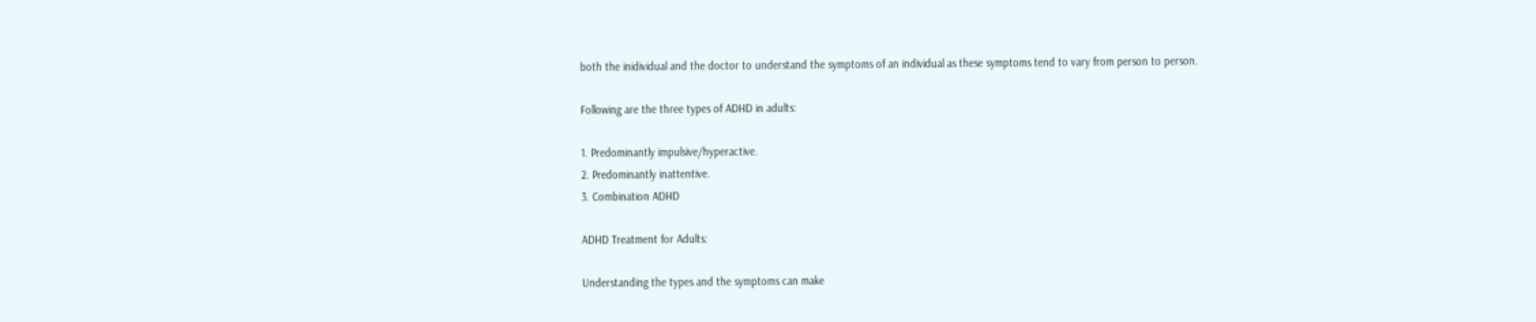both the inidividual and the doctor to understand the symptoms of an individual as these symptoms tend to vary from person to person.

Following are the three types of ADHD in adults:

1. Predominantly impulsive/hyperactive.
2. Predominantly inattentive.
3. Combination ADHD

ADHD Treatment for Adults:

Understanding the types and the symptoms can make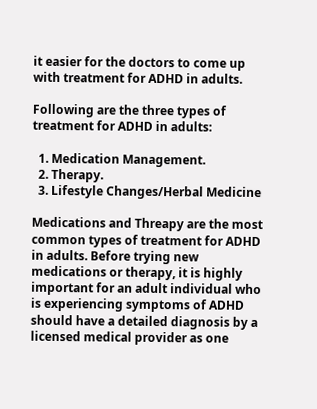it easier for the doctors to come up with treatment for ADHD in adults.

Following are the three types of treatment for ADHD in adults:

  1. Medication Management.
  2. Therapy.
  3. Lifestyle Changes/Herbal Medicine

Medications and Threapy are the most common types of treatment for ADHD in adults. Before trying new medications or therapy, it is highly important for an adult individual who is experiencing symptoms of ADHD should have a detailed diagnosis by a licensed medical provider as one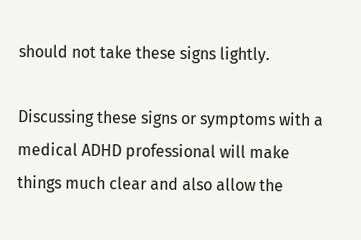should not take these signs lightly.

Discussing these signs or symptoms with a medical ADHD professional will make things much clear and also allow the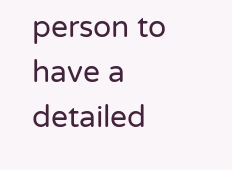person to have a detailed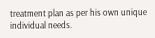treatment plan as per his own unique individual needs.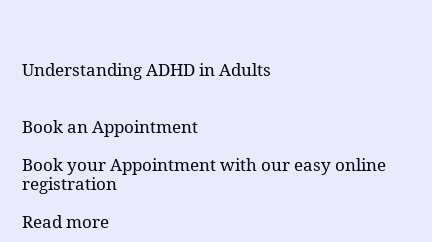Understanding ADHD in Adults


Book an Appointment

Book your Appointment with our easy online registration

Read more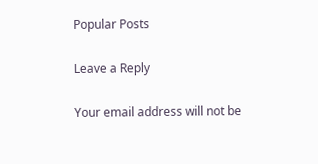Popular Posts

Leave a Reply

Your email address will not be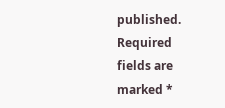published. Required fields are marked *